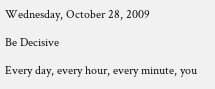Wednesday, October 28, 2009

Be Decisive

Every day, every hour, every minute, you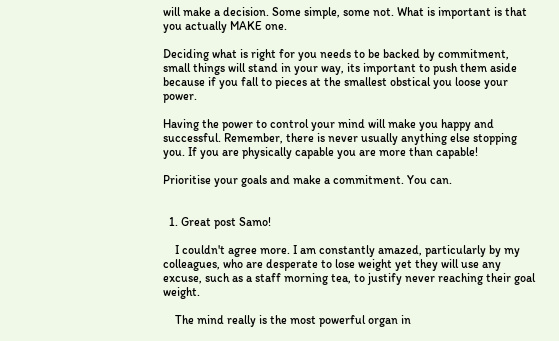will make a decision. Some simple, some not. What is important is that you actually MAKE one.

Deciding what is right for you needs to be backed by commitment, small things will stand in your way, its important to push them aside because if you fall to pieces at the smallest obstical you loose your power.

Having the power to control your mind will make you happy and successful. Remember, there is never usually anything else stopping you. If you are physically capable you are more than capable!

Prioritise your goals and make a commitment. You can.


  1. Great post Samo!

    I couldn't agree more. I am constantly amazed, particularly by my colleagues, who are desperate to lose weight yet they will use any excuse, such as a staff morning tea, to justify never reaching their goal weight.

    The mind really is the most powerful organ in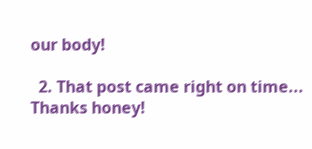our body!

  2. That post came right on time... Thanks honey!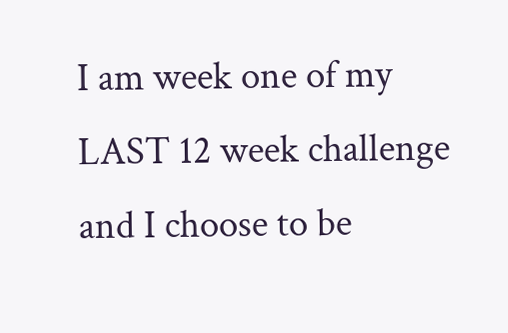I am week one of my LAST 12 week challenge and I choose to be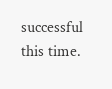successful this time.